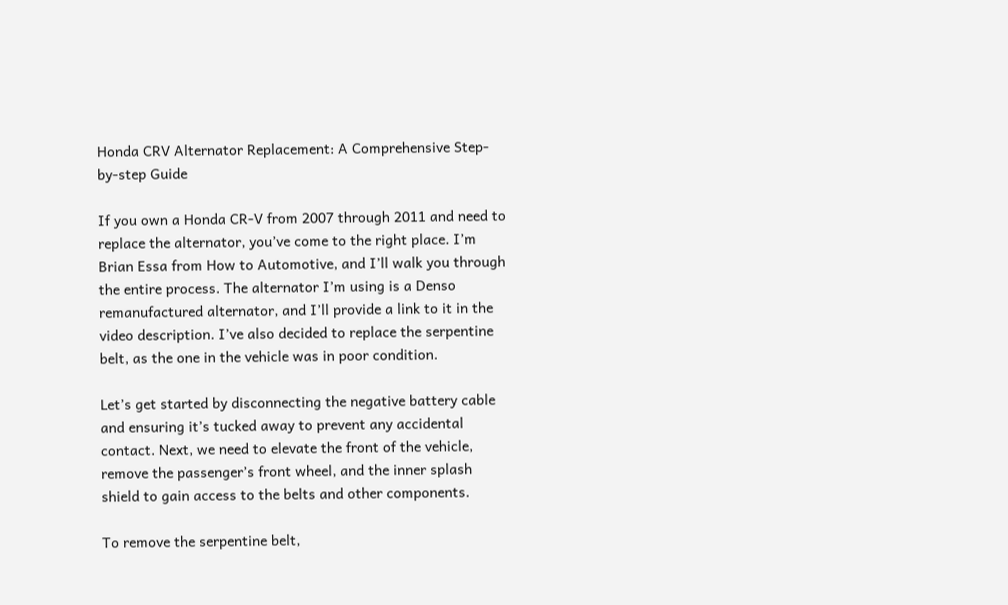Honda CRV Alternator Replacement: A Comprehensive Step-by-step Guide

If you own a Honda CR-V from 2007 through 2011 and need to replace the alternator, you’ve come to the right place. I’m Brian Essa from How to Automotive, and I’ll walk you through the entire process. The alternator I’m using is a Denso remanufactured alternator, and I’ll provide a link to it in the video description. I’ve also decided to replace the serpentine belt, as the one in the vehicle was in poor condition.

Let’s get started by disconnecting the negative battery cable and ensuring it’s tucked away to prevent any accidental contact. Next, we need to elevate the front of the vehicle, remove the passenger’s front wheel, and the inner splash shield to gain access to the belts and other components.

To remove the serpentine belt,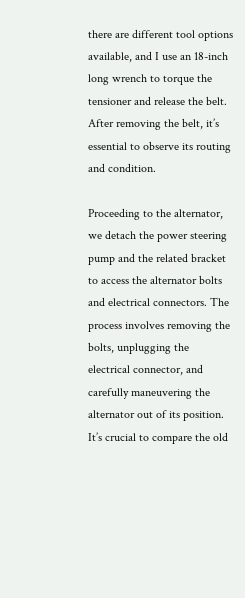there are different tool options available, and I use an 18-inch long wrench to torque the tensioner and release the belt. After removing the belt, it’s essential to observe its routing and condition.

Proceeding to the alternator, we detach the power steering pump and the related bracket to access the alternator bolts and electrical connectors. The process involves removing the bolts, unplugging the electrical connector, and carefully maneuvering the alternator out of its position. It’s crucial to compare the old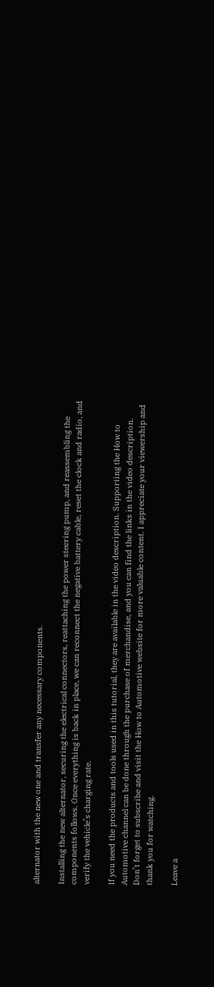alternator with the new one and transfer any necessary components.

Installing the new alternator, securing the electrical connectors, reattaching the power steering pump, and reassembling the components follows. Once everything is back in place, we can reconnect the negative battery cable, reset the clock and radio, and verify the vehicle’s charging rate.

If you need the products and tools used in this tutorial, they are available in the video description. Supporting the How to Automotive channel can be done through the purchase of merchandise, and you can find the links in the video description. Don’t forget to subscribe and visit the How to Automotive website for more valuable content. I appreciate your viewership and thank you for watching.

Leave a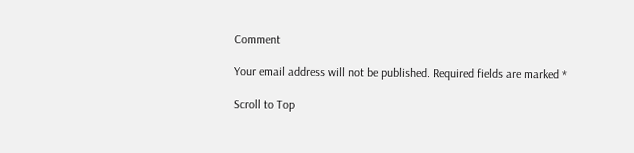Comment

Your email address will not be published. Required fields are marked *

Scroll to Top